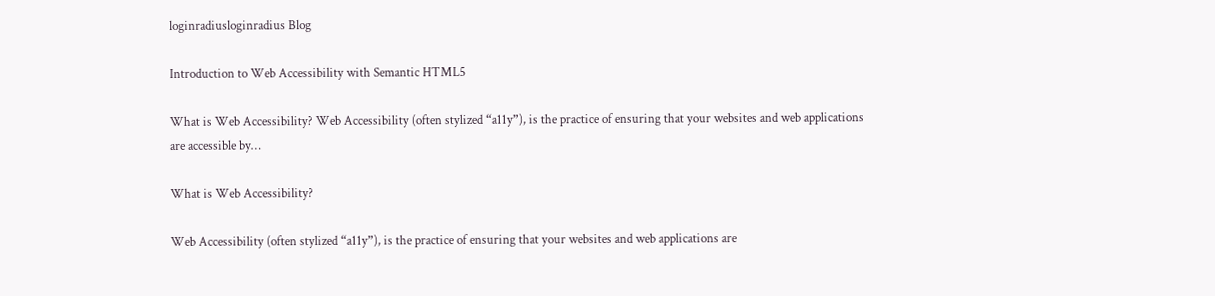loginradiusloginradius Blog

Introduction to Web Accessibility with Semantic HTML5

What is Web Accessibility? Web Accessibility (often stylized “a11y”), is the practice of ensuring that your websites and web applications are accessible by…

What is Web Accessibility?

Web Accessibility (often stylized “a11y”), is the practice of ensuring that your websites and web applications are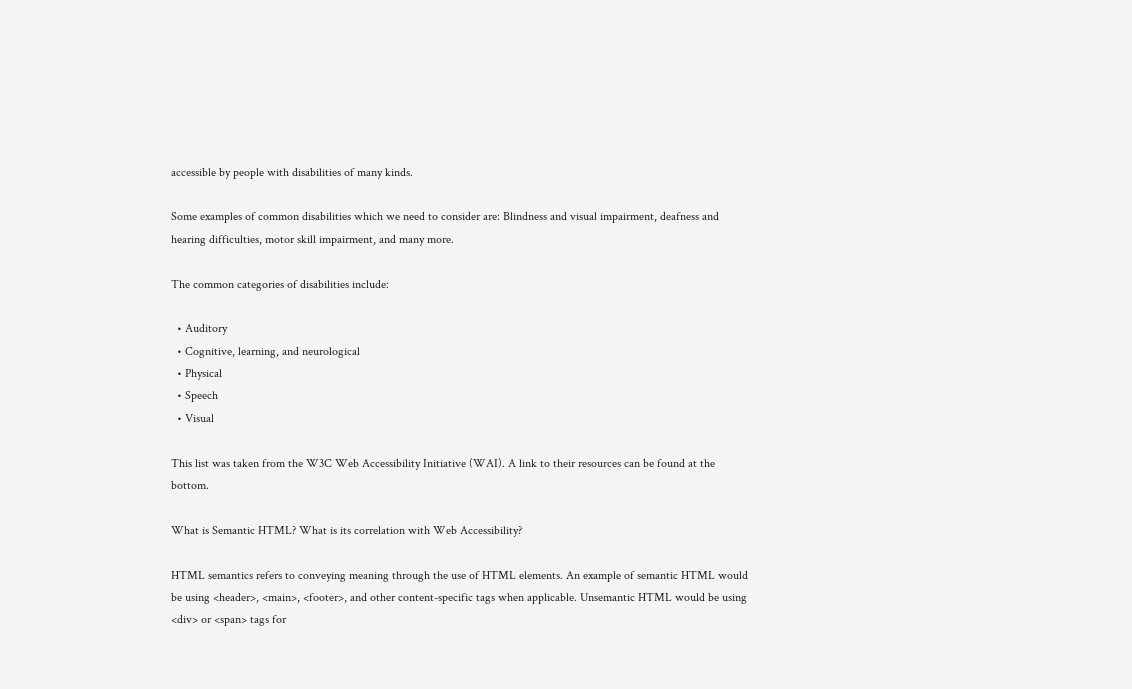accessible by people with disabilities of many kinds.

Some examples of common disabilities which we need to consider are: Blindness and visual impairment, deafness and hearing difficulties, motor skill impairment, and many more.

The common categories of disabilities include:

  • Auditory
  • Cognitive, learning, and neurological
  • Physical
  • Speech
  • Visual

This list was taken from the W3C Web Accessibility Initiative (WAI). A link to their resources can be found at the bottom.

What is Semantic HTML? What is its correlation with Web Accessibility?

HTML semantics refers to conveying meaning through the use of HTML elements. An example of semantic HTML would be using <header>, <main>, <footer>, and other content-specific tags when applicable. Unsemantic HTML would be using <div> or <span> tags for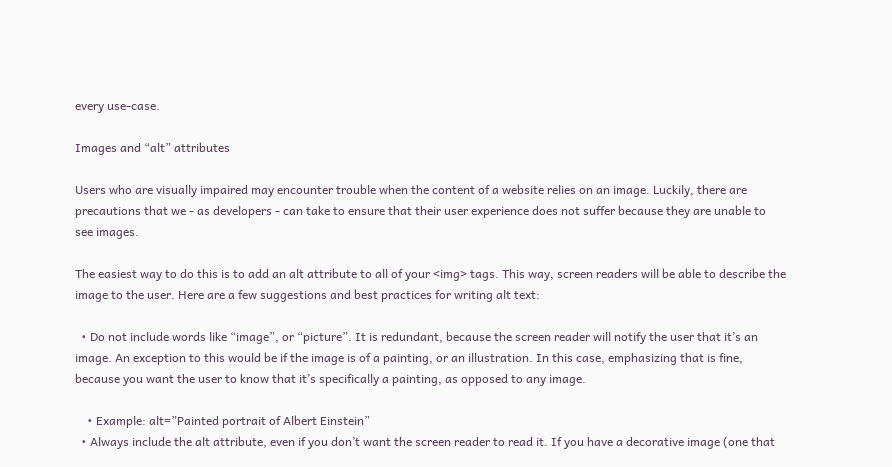every use-case.

Images and “alt” attributes

Users who are visually impaired may encounter trouble when the content of a website relies on an image. Luckily, there are precautions that we - as developers - can take to ensure that their user experience does not suffer because they are unable to see images.

The easiest way to do this is to add an alt attribute to all of your <img> tags. This way, screen readers will be able to describe the image to the user. Here are a few suggestions and best practices for writing alt text:

  • Do not include words like “image”, or “picture”. It is redundant, because the screen reader will notify the user that it’s an image. An exception to this would be if the image is of a painting, or an illustration. In this case, emphasizing that is fine, because you want the user to know that it’s specifically a painting, as opposed to any image.

    • Example: alt=”Painted portrait of Albert Einstein”
  • Always include the alt attribute, even if you don’t want the screen reader to read it. If you have a decorative image (one that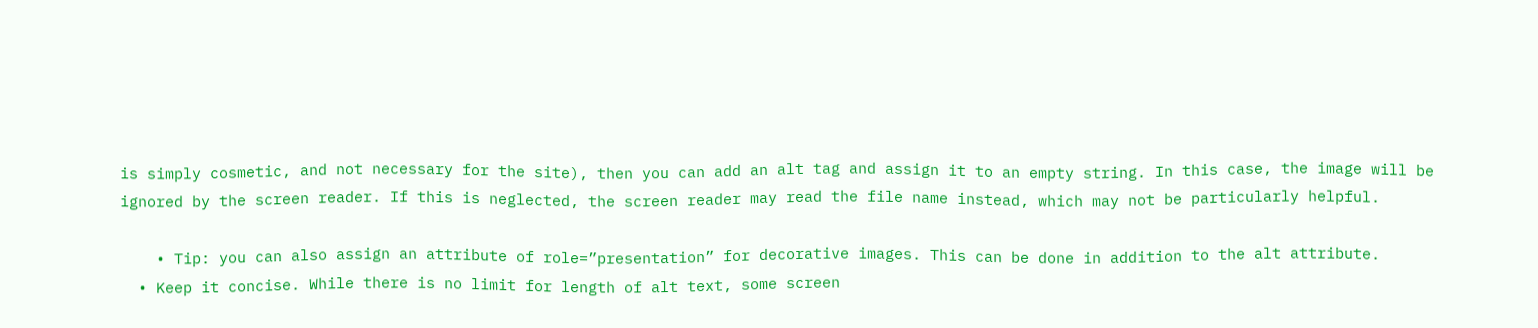is simply cosmetic, and not necessary for the site), then you can add an alt tag and assign it to an empty string. In this case, the image will be ignored by the screen reader. If this is neglected, the screen reader may read the file name instead, which may not be particularly helpful.

    • Tip: you can also assign an attribute of role=”presentation” for decorative images. This can be done in addition to the alt attribute.
  • Keep it concise. While there is no limit for length of alt text, some screen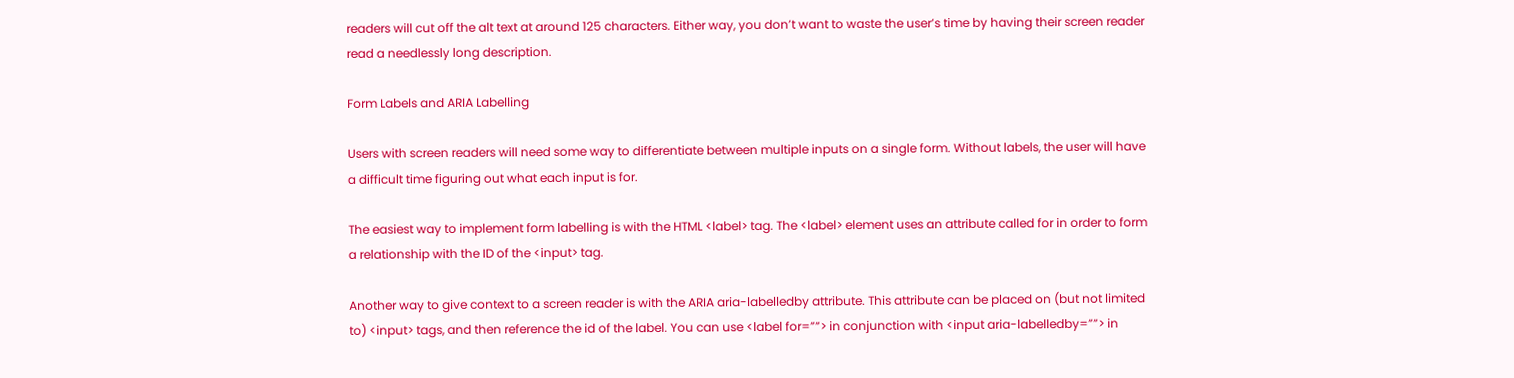readers will cut off the alt text at around 125 characters. Either way, you don’t want to waste the user’s time by having their screen reader read a needlessly long description.

Form Labels and ARIA Labelling

Users with screen readers will need some way to differentiate between multiple inputs on a single form. Without labels, the user will have a difficult time figuring out what each input is for.

The easiest way to implement form labelling is with the HTML <label> tag. The <label> element uses an attribute called for in order to form a relationship with the ID of the <input> tag.

Another way to give context to a screen reader is with the ARIA aria-labelledby attribute. This attribute can be placed on (but not limited to) <input> tags, and then reference the id of the label. You can use <label for=””> in conjunction with <input aria-labelledby=””> in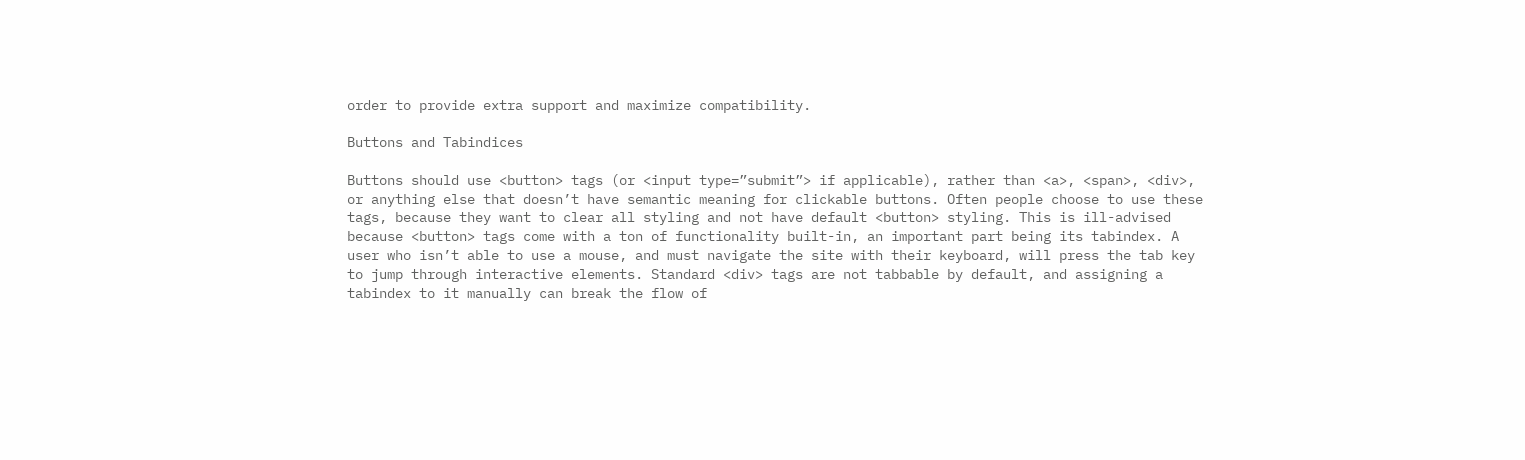order to provide extra support and maximize compatibility.

Buttons and Tabindices

Buttons should use <button> tags (or <input type=”submit”> if applicable), rather than <a>, <span>, <div>, or anything else that doesn’t have semantic meaning for clickable buttons. Often people choose to use these tags, because they want to clear all styling and not have default <button> styling. This is ill-advised because <button> tags come with a ton of functionality built-in, an important part being its tabindex. A user who isn’t able to use a mouse, and must navigate the site with their keyboard, will press the tab key to jump through interactive elements. Standard <div> tags are not tabbable by default, and assigning a tabindex to it manually can break the flow of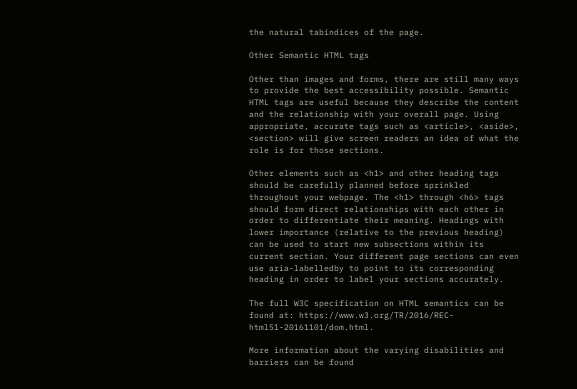the natural tabindices of the page.

Other Semantic HTML tags

Other than images and forms, there are still many ways to provide the best accessibility possible. Semantic HTML tags are useful because they describe the content and the relationship with your overall page. Using appropriate, accurate tags such as <article>, <aside>, <section> will give screen readers an idea of what the role is for those sections.

Other elements such as <h1> and other heading tags should be carefully planned before sprinkled throughout your webpage. The <h1> through <h6> tags should form direct relationships with each other in order to differentiate their meaning. Headings with lower importance (relative to the previous heading) can be used to start new subsections within its current section. Your different page sections can even use aria-labelledby to point to its corresponding heading in order to label your sections accurately.

The full W3C specification on HTML semantics can be found at: https://www.w3.org/TR/2016/REC-html51-20161101/dom.html.

More information about the varying disabilities and barriers can be found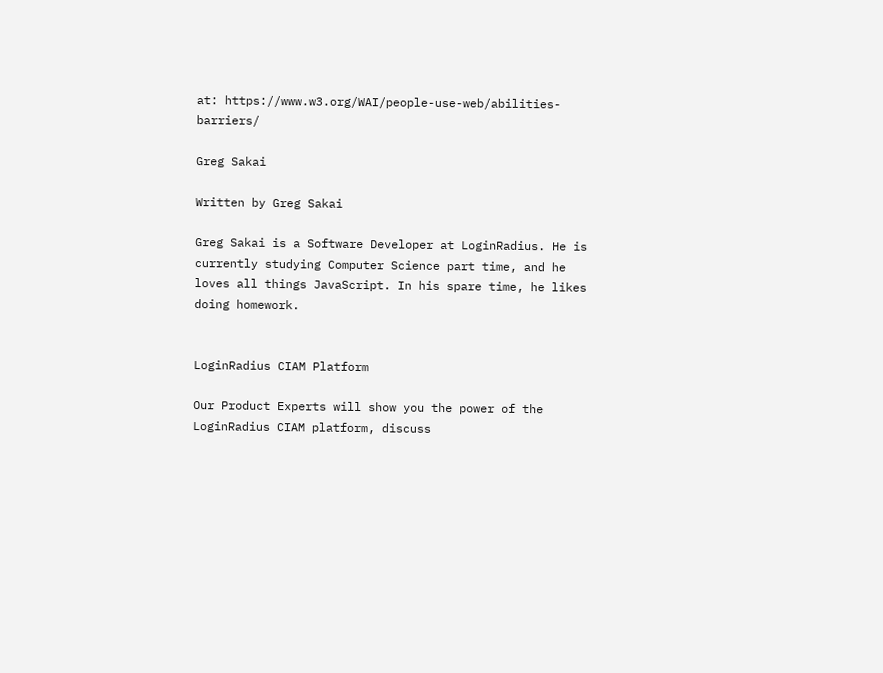at: https://www.w3.org/WAI/people-use-web/abilities-barriers/

Greg Sakai

Written by Greg Sakai

Greg Sakai is a Software Developer at LoginRadius. He is currently studying Computer Science part time, and he loves all things JavaScript. In his spare time, he likes doing homework.


LoginRadius CIAM Platform

Our Product Experts will show you the power of the LoginRadius CIAM platform, discuss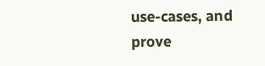use-cases, and prove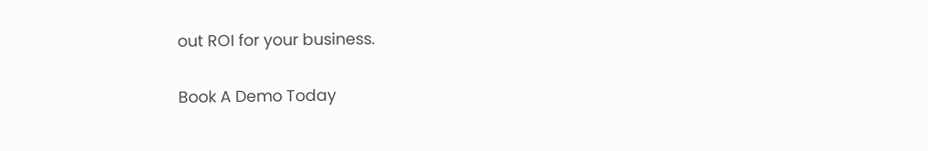out ROI for your business.

Book A Demo Today